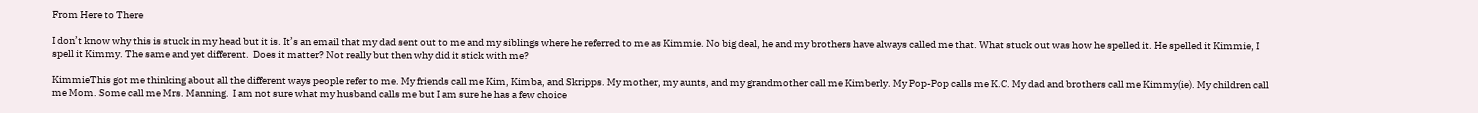From Here to There

I don’t know why this is stuck in my head but it is. It’s an email that my dad sent out to me and my siblings where he referred to me as Kimmie. No big deal, he and my brothers have always called me that. What stuck out was how he spelled it. He spelled it Kimmie, I spell it Kimmy. The same and yet different.  Does it matter? Not really but then why did it stick with me?

KimmieThis got me thinking about all the different ways people refer to me. My friends call me Kim, Kimba, and Skripps. My mother, my aunts, and my grandmother call me Kimberly. My Pop-Pop calls me K.C. My dad and brothers call me Kimmy(ie). My children call me Mom. Some call me Mrs. Manning.  I am not sure what my husband calls me but I am sure he has a few choice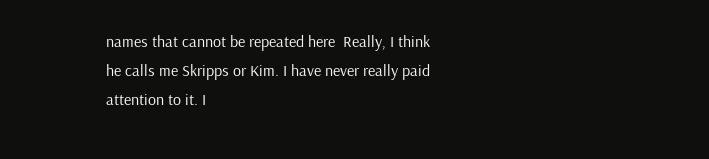names that cannot be repeated here  Really, I think he calls me Skripps or Kim. I have never really paid attention to it. I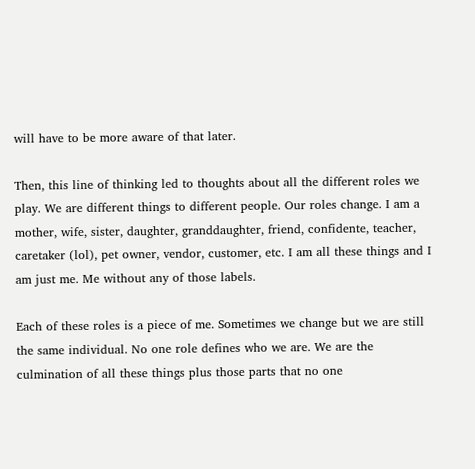will have to be more aware of that later.

Then, this line of thinking led to thoughts about all the different roles we play. We are different things to different people. Our roles change. I am a mother, wife, sister, daughter, granddaughter, friend, confidente, teacher, caretaker (lol), pet owner, vendor, customer, etc. I am all these things and I am just me. Me without any of those labels.

Each of these roles is a piece of me. Sometimes we change but we are still the same individual. No one role defines who we are. We are the culmination of all these things plus those parts that no one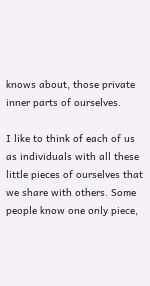knows about, those private inner parts of ourselves.

I like to think of each of us as individuals with all these little pieces of ourselves that we share with others. Some people know one only piece,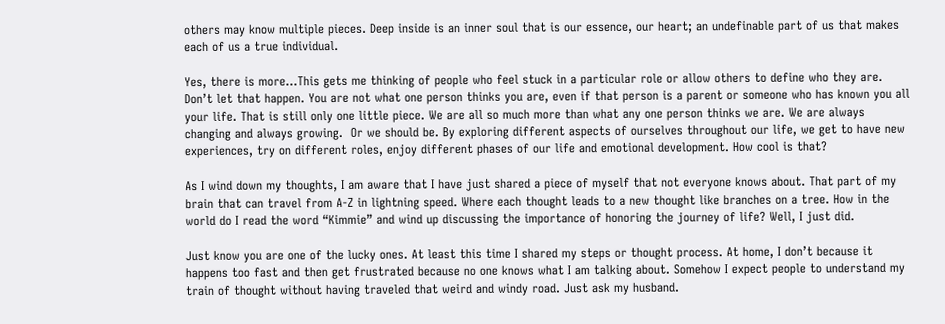others may know multiple pieces. Deep inside is an inner soul that is our essence, our heart; an undefinable part of us that makes each of us a true individual.

Yes, there is more…This gets me thinking of people who feel stuck in a particular role or allow others to define who they are. Don’t let that happen. You are not what one person thinks you are, even if that person is a parent or someone who has known you all your life. That is still only one little piece. We are all so much more than what any one person thinks we are. We are always changing and always growing.  Or we should be. By exploring different aspects of ourselves throughout our life, we get to have new experiences, try on different roles, enjoy different phases of our life and emotional development. How cool is that?

As I wind down my thoughts, I am aware that I have just shared a piece of myself that not everyone knows about. That part of my brain that can travel from A-Z in lightning speed. Where each thought leads to a new thought like branches on a tree. How in the world do I read the word “Kimmie” and wind up discussing the importance of honoring the journey of life? Well, I just did.

Just know you are one of the lucky ones. At least this time I shared my steps or thought process. At home, I don’t because it happens too fast and then get frustrated because no one knows what I am talking about. Somehow I expect people to understand my train of thought without having traveled that weird and windy road. Just ask my husband.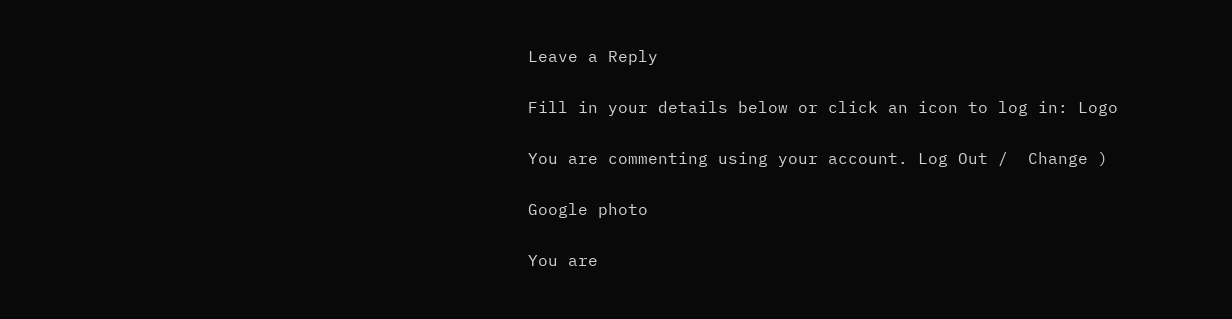Leave a Reply

Fill in your details below or click an icon to log in: Logo

You are commenting using your account. Log Out /  Change )

Google photo

You are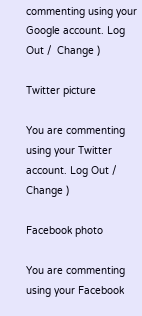commenting using your Google account. Log Out /  Change )

Twitter picture

You are commenting using your Twitter account. Log Out /  Change )

Facebook photo

You are commenting using your Facebook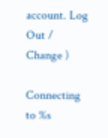account. Log Out /  Change )

Connecting to %s